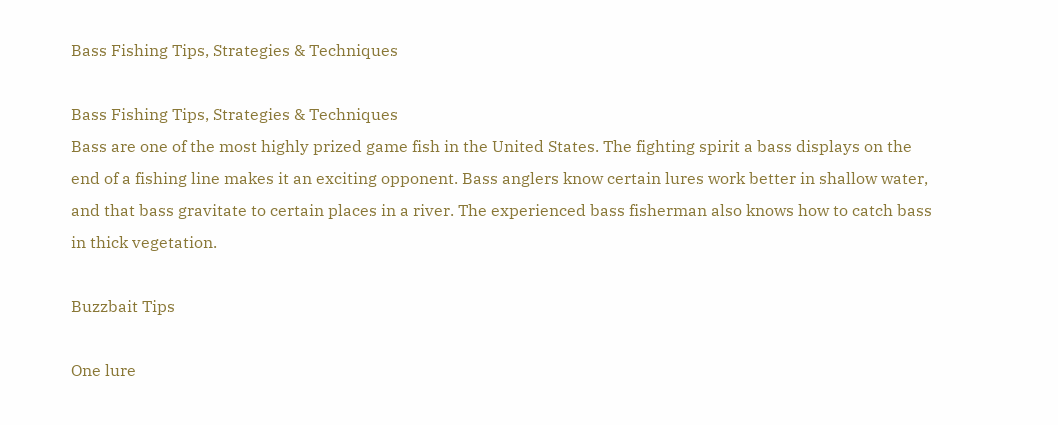Bass Fishing Tips, Strategies & Techniques

Bass Fishing Tips, Strategies & Techniques
Bass are one of the most highly prized game fish in the United States. The fighting spirit a bass displays on the end of a fishing line makes it an exciting opponent. Bass anglers know certain lures work better in shallow water, and that bass gravitate to certain places in a river. The experienced bass fisherman also knows how to catch bass in thick vegetation.

Buzzbait Tips

One lure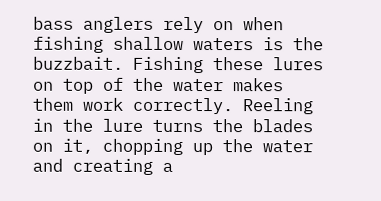bass anglers rely on when fishing shallow waters is the buzzbait. Fishing these lures on top of the water makes them work correctly. Reeling in the lure turns the blades on it, chopping up the water and creating a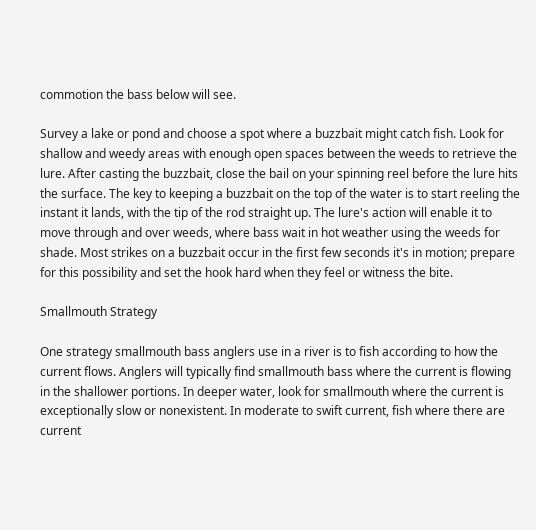commotion the bass below will see.

Survey a lake or pond and choose a spot where a buzzbait might catch fish. Look for shallow and weedy areas with enough open spaces between the weeds to retrieve the lure. After casting the buzzbait, close the bail on your spinning reel before the lure hits the surface. The key to keeping a buzzbait on the top of the water is to start reeling the instant it lands, with the tip of the rod straight up. The lure's action will enable it to move through and over weeds, where bass wait in hot weather using the weeds for shade. Most strikes on a buzzbait occur in the first few seconds it's in motion; prepare for this possibility and set the hook hard when they feel or witness the bite.

Smallmouth Strategy

One strategy smallmouth bass anglers use in a river is to fish according to how the current flows. Anglers will typically find smallmouth bass where the current is flowing in the shallower portions. In deeper water, look for smallmouth where the current is exceptionally slow or nonexistent. In moderate to swift current, fish where there are current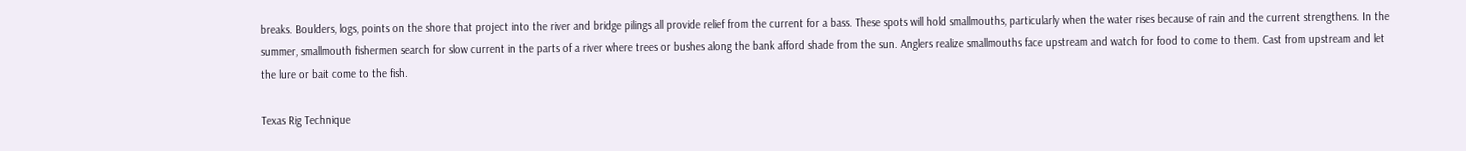breaks. Boulders, logs, points on the shore that project into the river and bridge pilings all provide relief from the current for a bass. These spots will hold smallmouths, particularly when the water rises because of rain and the current strengthens. In the summer, smallmouth fishermen search for slow current in the parts of a river where trees or bushes along the bank afford shade from the sun. Anglers realize smallmouths face upstream and watch for food to come to them. Cast from upstream and let the lure or bait come to the fish.

Texas Rig Technique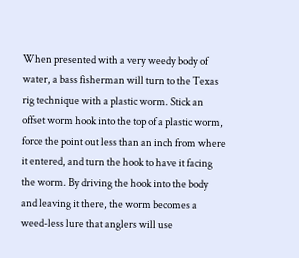When presented with a very weedy body of water, a bass fisherman will turn to the Texas rig technique with a plastic worm. Stick an offset worm hook into the top of a plastic worm, force the point out less than an inch from where it entered, and turn the hook to have it facing the worm. By driving the hook into the body and leaving it there, the worm becomes a weed-less lure that anglers will use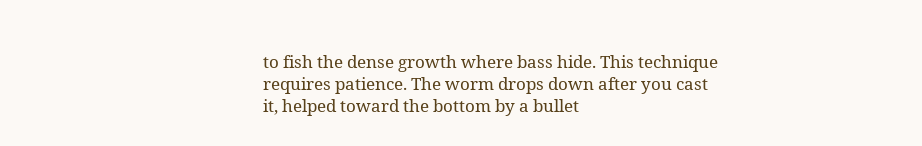to fish the dense growth where bass hide. This technique requires patience. The worm drops down after you cast it, helped toward the bottom by a bullet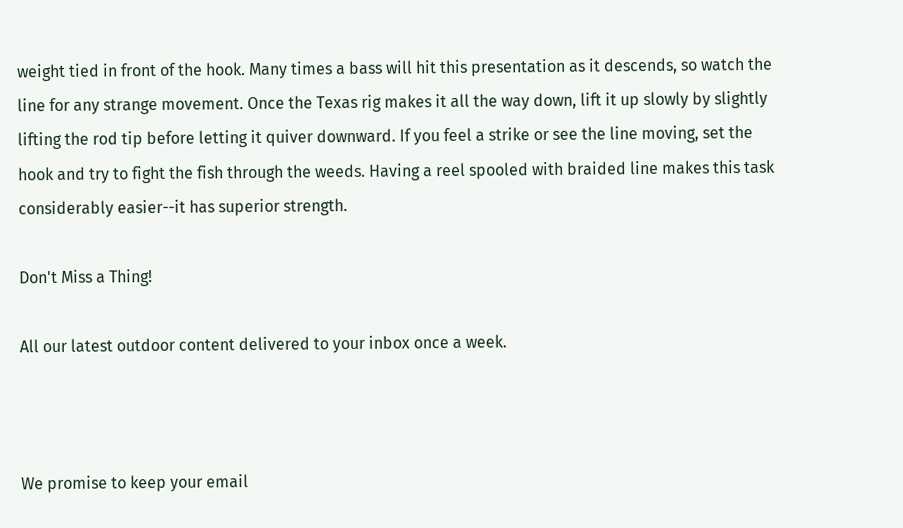weight tied in front of the hook. Many times a bass will hit this presentation as it descends, so watch the line for any strange movement. Once the Texas rig makes it all the way down, lift it up slowly by slightly lifting the rod tip before letting it quiver downward. If you feel a strike or see the line moving, set the hook and try to fight the fish through the weeds. Having a reel spooled with braided line makes this task considerably easier--it has superior strength.

Don't Miss a Thing!

All our latest outdoor content delivered to your inbox once a week.



We promise to keep your email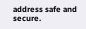address safe and secure.